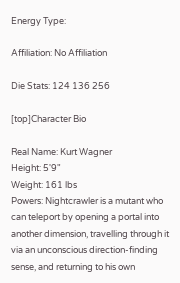Energy Type:

Affiliation: No Affiliation

Die Stats: 124 136 256

[top]Character Bio

Real Name: Kurt Wagner
Height: 5'9"
Weight: 161 lbs
Powers: Nightcrawler is a mutant who can teleport by opening a portal into another dimension, travelling through it via an unconscious direction-finding sense, and returning to his own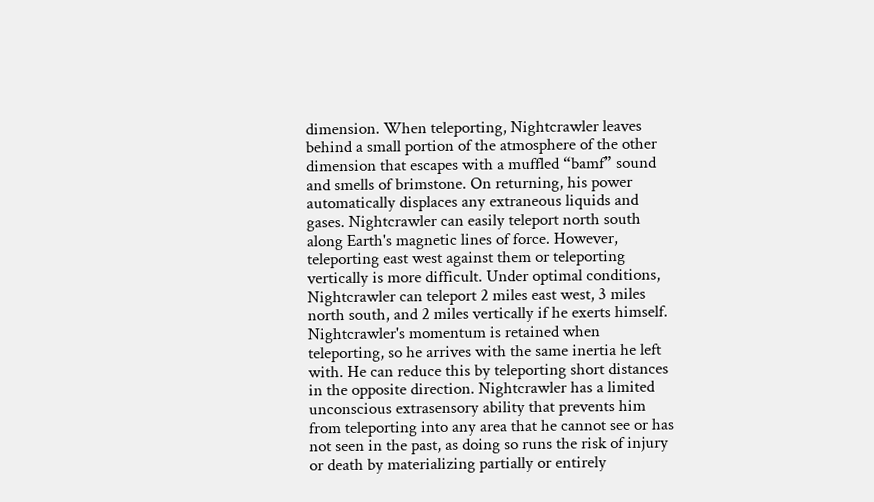dimension. When teleporting, Nightcrawler leaves behind a small portion of the atmosphere of the other dimension that escapes with a muffled “bamf” sound and smells of brimstone. On returning, his power automatically displaces any extraneous liquids and gases. Nightcrawler can easily teleport north south along Earth's magnetic lines of force. However, teleporting east west against them or teleporting vertically is more difficult. Under optimal conditions, Nightcrawler can teleport 2 miles east west, 3 miles north south, and 2 miles vertically if he exerts himself. Nightcrawler's momentum is retained when teleporting, so he arrives with the same inertia he left with. He can reduce this by teleporting short distances in the opposite direction. Nightcrawler has a limited unconscious extrasensory ability that prevents him from teleporting into any area that he cannot see or has not seen in the past, as doing so runs the risk of injury or death by materializing partially or entirely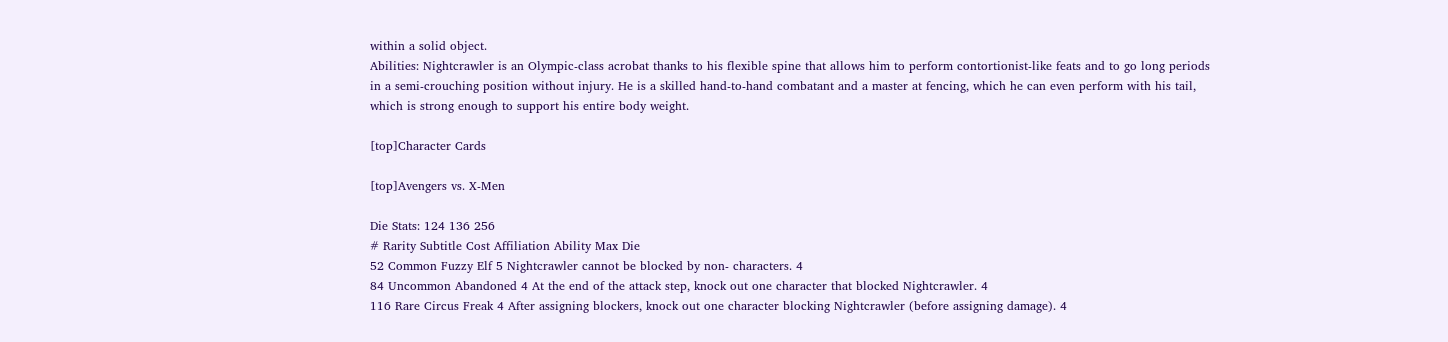within a solid object.
Abilities: Nightcrawler is an Olympic-class acrobat thanks to his flexible spine that allows him to perform contortionist-like feats and to go long periods in a semi-crouching position without injury. He is a skilled hand-to-hand combatant and a master at fencing, which he can even perform with his tail, which is strong enough to support his entire body weight.

[top]Character Cards

[top]Avengers vs. X-Men

Die Stats: 124 136 256
# Rarity Subtitle Cost Affiliation Ability Max Die
52 Common Fuzzy Elf 5 Nightcrawler cannot be blocked by non- characters. 4
84 Uncommon Abandoned 4 At the end of the attack step, knock out one character that blocked Nightcrawler. 4
116 Rare Circus Freak 4 After assigning blockers, knock out one character blocking Nightcrawler (before assigning damage). 4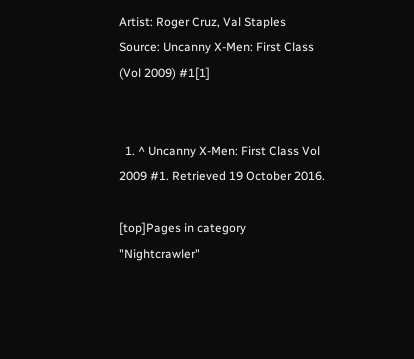Artist: Roger Cruz, Val Staples
Source: Uncanny X-Men: First Class (Vol 2009) #1[1]


  1. ^ Uncanny X-Men: First Class Vol 2009 #1. Retrieved 19 October 2016.

[top]Pages in category "Nightcrawler"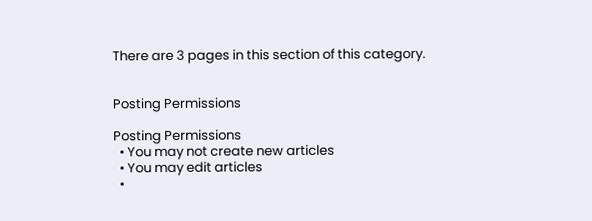There are 3 pages in this section of this category.


Posting Permissions

Posting Permissions
  • You may not create new articles
  • You may edit articles
  •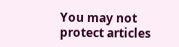You may not protect articles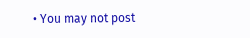• You may not post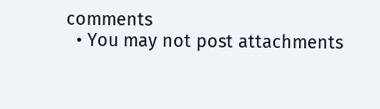comments
  • You may not post attachments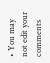• You may not edit your comments